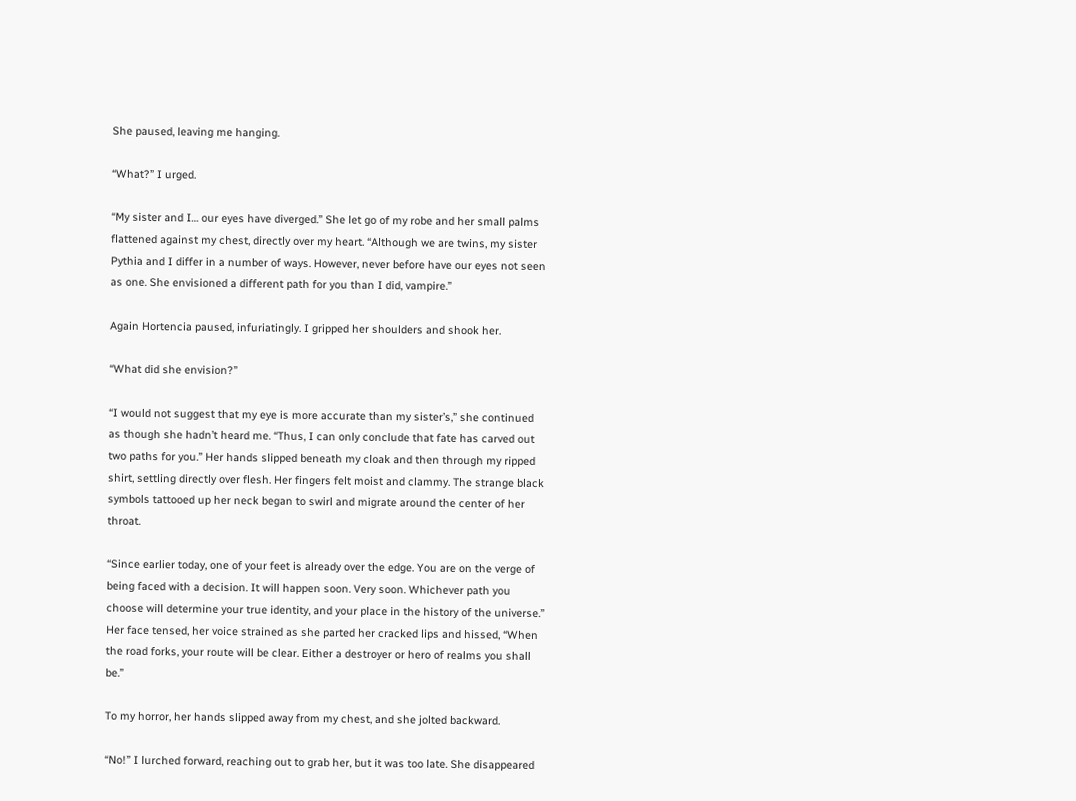She paused, leaving me hanging.

“What?” I urged.

“My sister and I… our eyes have diverged.” She let go of my robe and her small palms flattened against my chest, directly over my heart. “Although we are twins, my sister Pythia and I differ in a number of ways. However, never before have our eyes not seen as one. She envisioned a different path for you than I did, vampire.”

Again Hortencia paused, infuriatingly. I gripped her shoulders and shook her.

“What did she envision?”

“I would not suggest that my eye is more accurate than my sister’s,” she continued as though she hadn’t heard me. “Thus, I can only conclude that fate has carved out two paths for you.” Her hands slipped beneath my cloak and then through my ripped shirt, settling directly over flesh. Her fingers felt moist and clammy. The strange black symbols tattooed up her neck began to swirl and migrate around the center of her throat.

“Since earlier today, one of your feet is already over the edge. You are on the verge of being faced with a decision. It will happen soon. Very soon. Whichever path you choose will determine your true identity, and your place in the history of the universe.” Her face tensed, her voice strained as she parted her cracked lips and hissed, “When the road forks, your route will be clear. Either a destroyer or hero of realms you shall be.”

To my horror, her hands slipped away from my chest, and she jolted backward.

“No!” I lurched forward, reaching out to grab her, but it was too late. She disappeared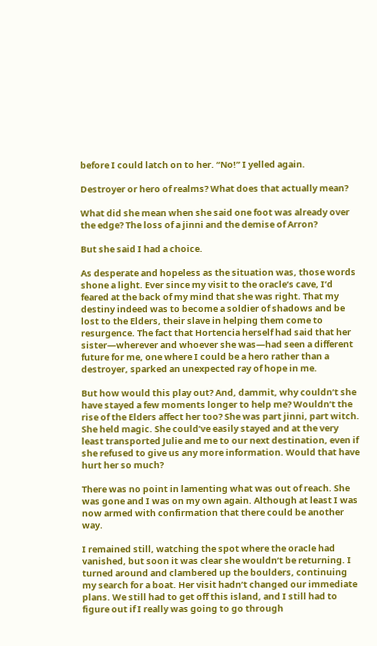before I could latch on to her. “No!” I yelled again.

Destroyer or hero of realms? What does that actually mean?

What did she mean when she said one foot was already over the edge? The loss of a jinni and the demise of Arron?

But she said I had a choice.

As desperate and hopeless as the situation was, those words shone a light. Ever since my visit to the oracle’s cave, I’d feared at the back of my mind that she was right. That my destiny indeed was to become a soldier of shadows and be lost to the Elders, their slave in helping them come to resurgence. The fact that Hortencia herself had said that her sister—wherever and whoever she was—had seen a different future for me, one where I could be a hero rather than a destroyer, sparked an unexpected ray of hope in me.

But how would this play out? And, dammit, why couldn’t she have stayed a few moments longer to help me? Wouldn’t the rise of the Elders affect her too? She was part jinni, part witch. She held magic. She could’ve easily stayed and at the very least transported Julie and me to our next destination, even if she refused to give us any more information. Would that have hurt her so much?

There was no point in lamenting what was out of reach. She was gone and I was on my own again. Although at least I was now armed with confirmation that there could be another way.

I remained still, watching the spot where the oracle had vanished, but soon it was clear she wouldn’t be returning. I turned around and clambered up the boulders, continuing my search for a boat. Her visit hadn’t changed our immediate plans. We still had to get off this island, and I still had to figure out if I really was going to go through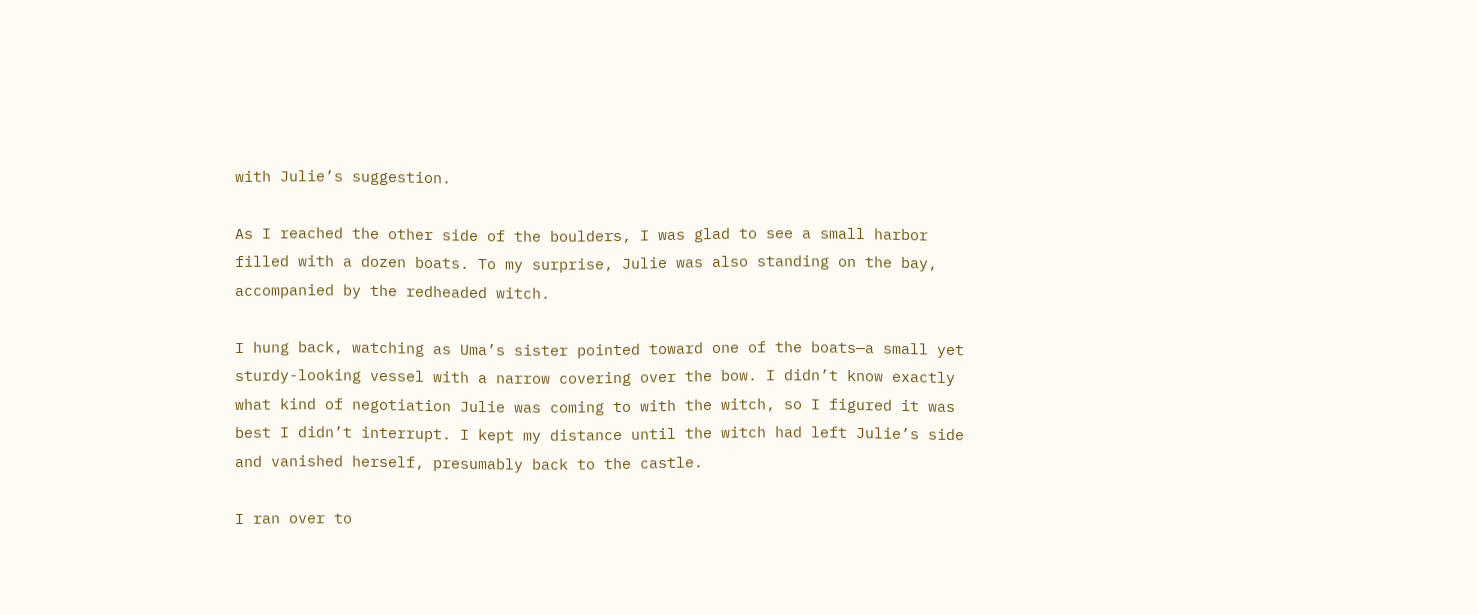with Julie’s suggestion.

As I reached the other side of the boulders, I was glad to see a small harbor filled with a dozen boats. To my surprise, Julie was also standing on the bay, accompanied by the redheaded witch.

I hung back, watching as Uma’s sister pointed toward one of the boats—a small yet sturdy-looking vessel with a narrow covering over the bow. I didn’t know exactly what kind of negotiation Julie was coming to with the witch, so I figured it was best I didn’t interrupt. I kept my distance until the witch had left Julie’s side and vanished herself, presumably back to the castle.

I ran over to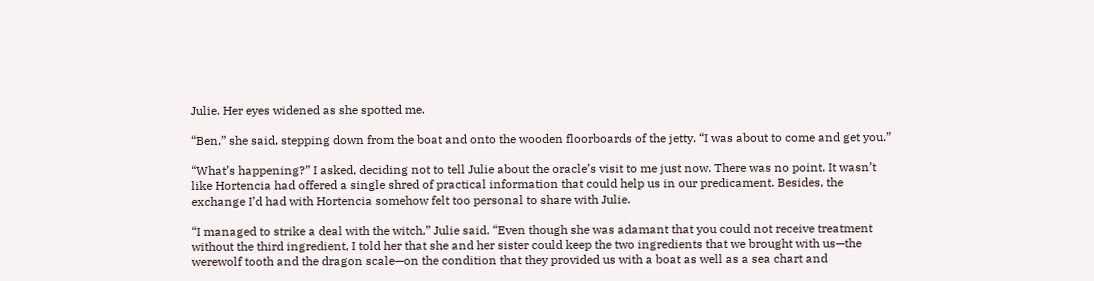Julie. Her eyes widened as she spotted me.

“Ben,” she said, stepping down from the boat and onto the wooden floorboards of the jetty. “I was about to come and get you.”

“What’s happening?” I asked, deciding not to tell Julie about the oracle’s visit to me just now. There was no point. It wasn’t like Hortencia had offered a single shred of practical information that could help us in our predicament. Besides, the exchange I’d had with Hortencia somehow felt too personal to share with Julie.

“I managed to strike a deal with the witch,” Julie said. “Even though she was adamant that you could not receive treatment without the third ingredient, I told her that she and her sister could keep the two ingredients that we brought with us—the werewolf tooth and the dragon scale—on the condition that they provided us with a boat as well as a sea chart and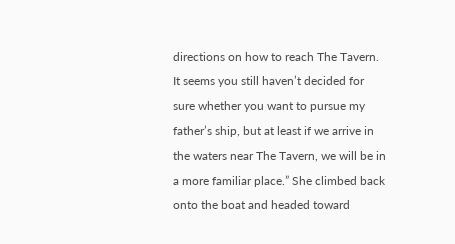directions on how to reach The Tavern. It seems you still haven’t decided for sure whether you want to pursue my father’s ship, but at least if we arrive in the waters near The Tavern, we will be in a more familiar place.” She climbed back onto the boat and headed toward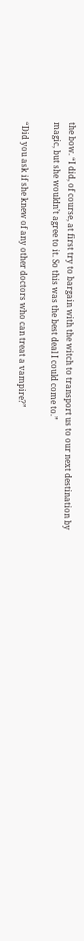the bow. “I did, of course, at first try to bargain with the witch to transport us to our next destination by magic, but she wouldn’t agree to it. So this was the best deal I could come to.”

“Did you ask if she knew of any other doctors who can treat a vampire?”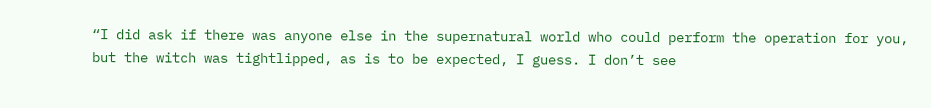“I did ask if there was anyone else in the supernatural world who could perform the operation for you, but the witch was tightlipped, as is to be expected, I guess. I don’t see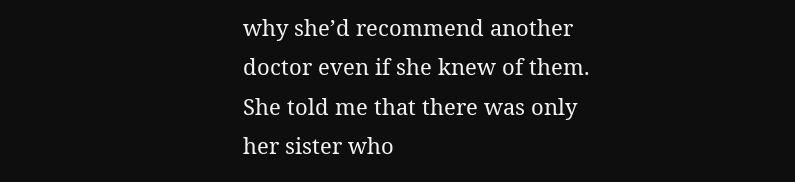why she’d recommend another doctor even if she knew of them. She told me that there was only her sister who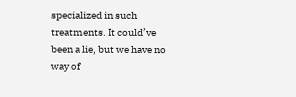specialized in such treatments. It could’ve been a lie, but we have no way of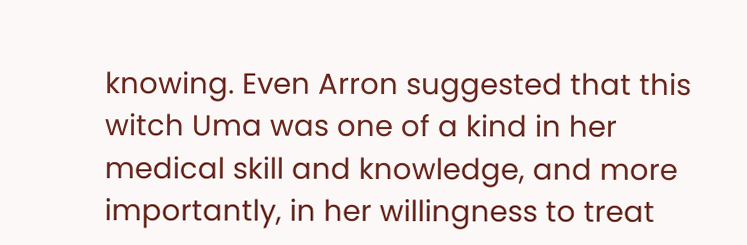knowing. Even Arron suggested that this witch Uma was one of a kind in her medical skill and knowledge, and more importantly, in her willingness to treat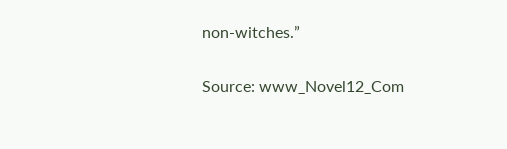non-witches.”

Source: www_Novel12_Com